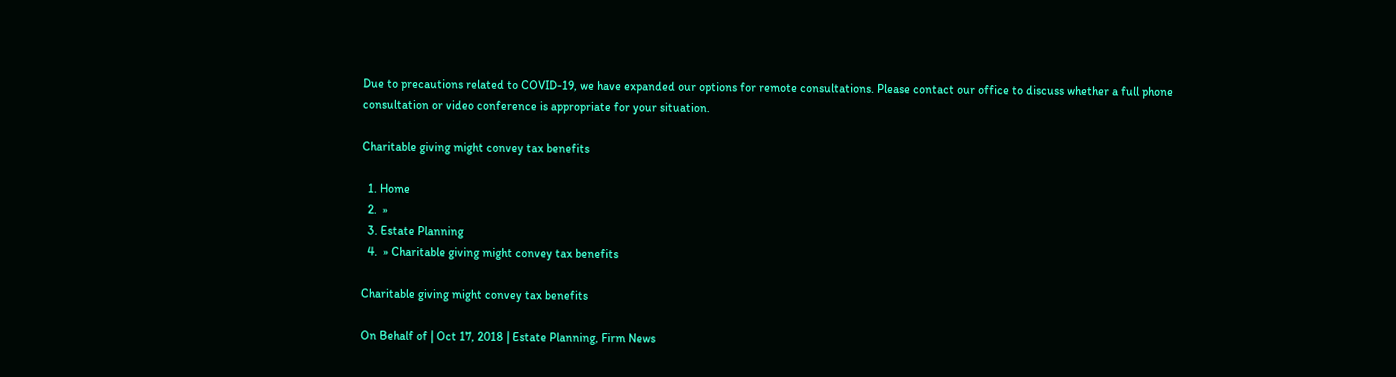Due to precautions related to COVID-19, we have expanded our options for remote consultations. Please contact our office to discuss whether a full phone consultation or video conference is appropriate for your situation.

Charitable giving might convey tax benefits

  1. Home
  2.  »
  3. Estate Planning
  4.  » Charitable giving might convey tax benefits

Charitable giving might convey tax benefits

On Behalf of | Oct 17, 2018 | Estate Planning, Firm News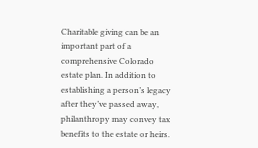Charitable giving can be an important part of a comprehensive Colorado estate plan. In addition to establishing a person’s legacy after they’ve passed away, philanthropy may convey tax benefits to the estate or heirs.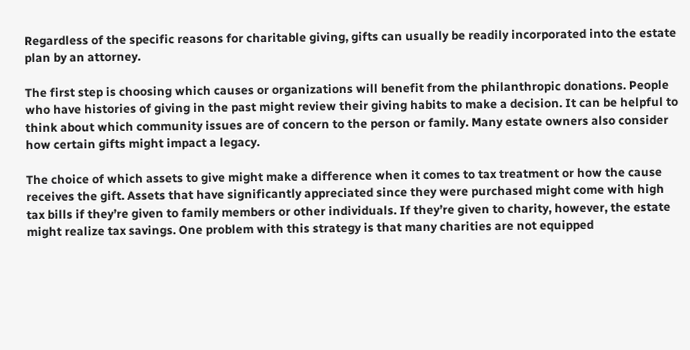Regardless of the specific reasons for charitable giving, gifts can usually be readily incorporated into the estate plan by an attorney.

The first step is choosing which causes or organizations will benefit from the philanthropic donations. People who have histories of giving in the past might review their giving habits to make a decision. It can be helpful to think about which community issues are of concern to the person or family. Many estate owners also consider how certain gifts might impact a legacy.

The choice of which assets to give might make a difference when it comes to tax treatment or how the cause receives the gift. Assets that have significantly appreciated since they were purchased might come with high tax bills if they’re given to family members or other individuals. If they’re given to charity, however, the estate might realize tax savings. One problem with this strategy is that many charities are not equipped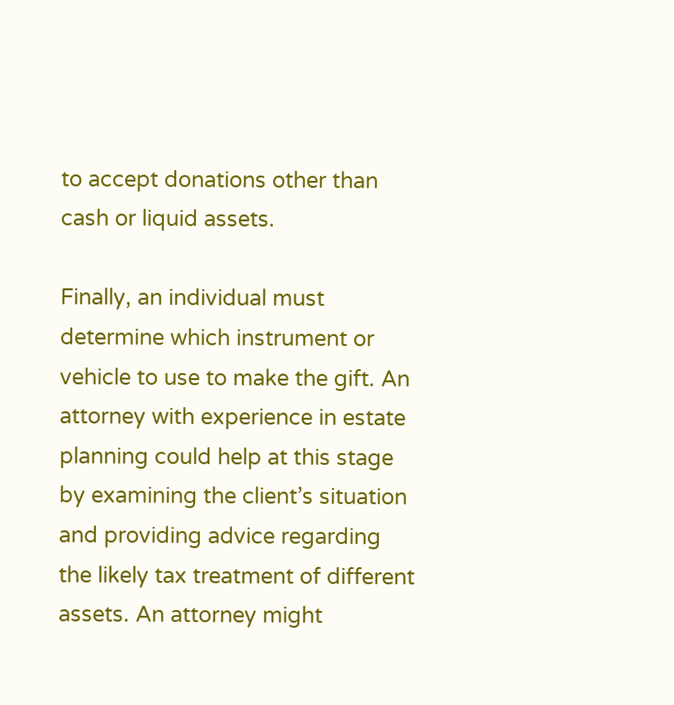to accept donations other than cash or liquid assets.

Finally, an individual must determine which instrument or vehicle to use to make the gift. An attorney with experience in estate planning could help at this stage by examining the client’s situation and providing advice regarding the likely tax treatment of different assets. An attorney might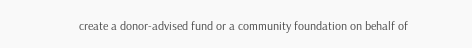create a donor-advised fund or a community foundation on behalf of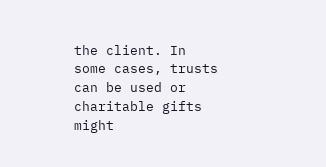the client. In some cases, trusts can be used or charitable gifts might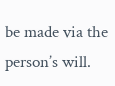be made via the person’s will.